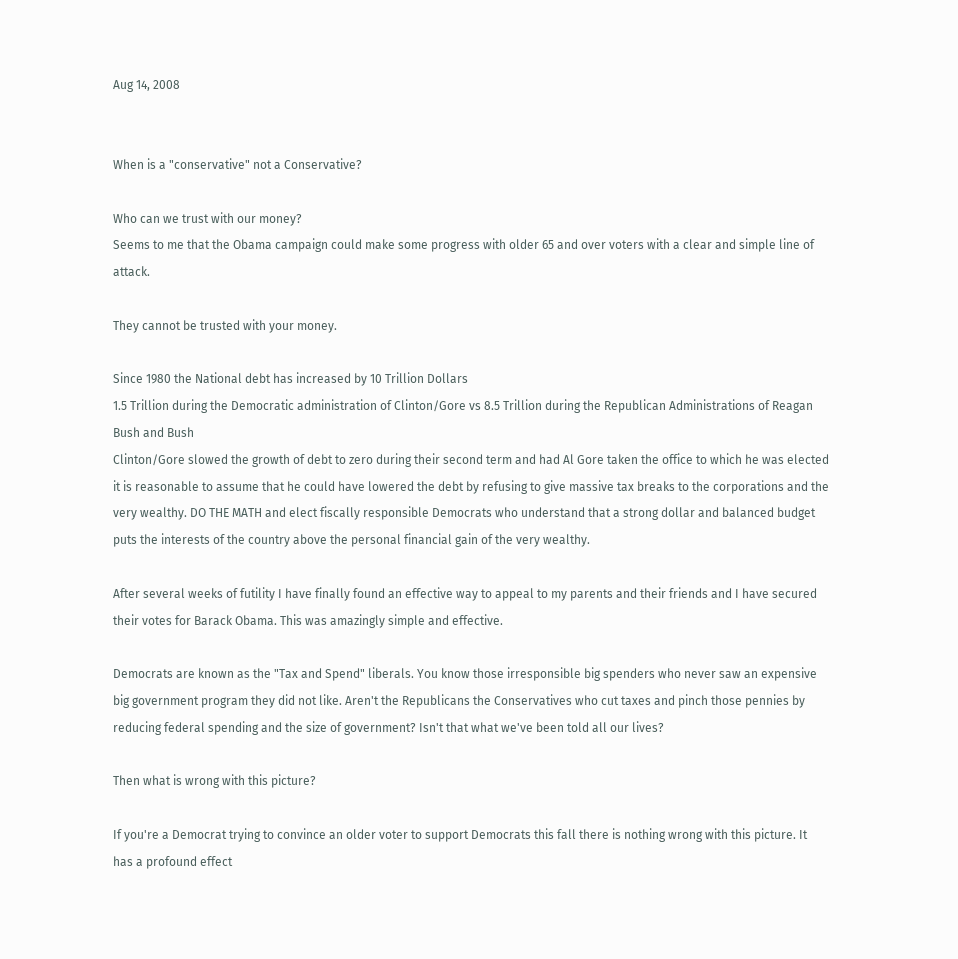Aug 14, 2008


When is a "conservative" not a Conservative?

Who can we trust with our money?
Seems to me that the Obama campaign could make some progress with older 65 and over voters with a clear and simple line of attack.

They cannot be trusted with your money.

Since 1980 the National debt has increased by 10 Trillion Dollars
1.5 Trillion during the Democratic administration of Clinton/Gore vs 8.5 Trillion during the Republican Administrations of Reagan Bush and Bush
Clinton/Gore slowed the growth of debt to zero during their second term and had Al Gore taken the office to which he was elected it is reasonable to assume that he could have lowered the debt by refusing to give massive tax breaks to the corporations and the very wealthy. DO THE MATH and elect fiscally responsible Democrats who understand that a strong dollar and balanced budget puts the interests of the country above the personal financial gain of the very wealthy.

After several weeks of futility I have finally found an effective way to appeal to my parents and their friends and I have secured their votes for Barack Obama. This was amazingly simple and effective.

Democrats are known as the "Tax and Spend" liberals. You know those irresponsible big spenders who never saw an expensive big government program they did not like. Aren't the Republicans the Conservatives who cut taxes and pinch those pennies by reducing federal spending and the size of government? Isn't that what we've been told all our lives?

Then what is wrong with this picture?

If you're a Democrat trying to convince an older voter to support Democrats this fall there is nothing wrong with this picture. It has a profound effect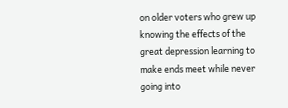on older voters who grew up knowing the effects of the great depression learning to make ends meet while never going into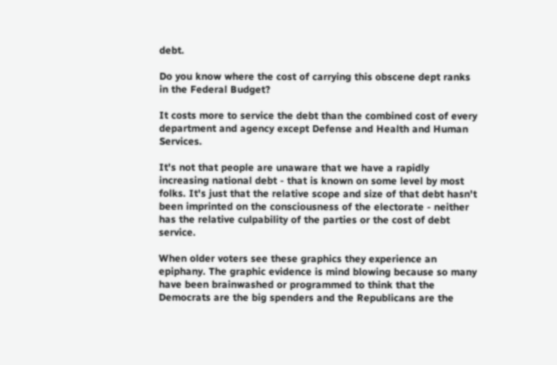debt.

Do you know where the cost of carrying this obscene dept ranks in the Federal Budget?

It costs more to service the debt than the combined cost of every department and agency except Defense and Health and Human Services.

It's not that people are unaware that we have a rapidly increasing national debt - that is known on some level by most folks. It's just that the relative scope and size of that debt hasn't been imprinted on the consciousness of the electorate - neither has the relative culpability of the parties or the cost of debt service.

When older voters see these graphics they experience an epiphany. The graphic evidence is mind blowing because so many have been brainwashed or programmed to think that the Democrats are the big spenders and the Republicans are the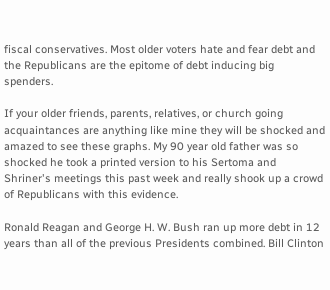fiscal conservatives. Most older voters hate and fear debt and the Republicans are the epitome of debt inducing big spenders.

If your older friends, parents, relatives, or church going acquaintances are anything like mine they will be shocked and amazed to see these graphs. My 90 year old father was so shocked he took a printed version to his Sertoma and Shriner's meetings this past week and really shook up a crowd of Republicans with this evidence.

Ronald Reagan and George H. W. Bush ran up more debt in 12 years than all of the previous Presidents combined. Bill Clinton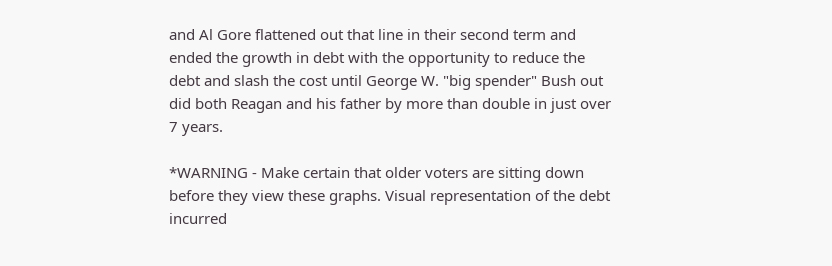and Al Gore flattened out that line in their second term and ended the growth in debt with the opportunity to reduce the debt and slash the cost until George W. "big spender" Bush out did both Reagan and his father by more than double in just over 7 years.

*WARNING - Make certain that older voters are sitting down before they view these graphs. Visual representation of the debt incurred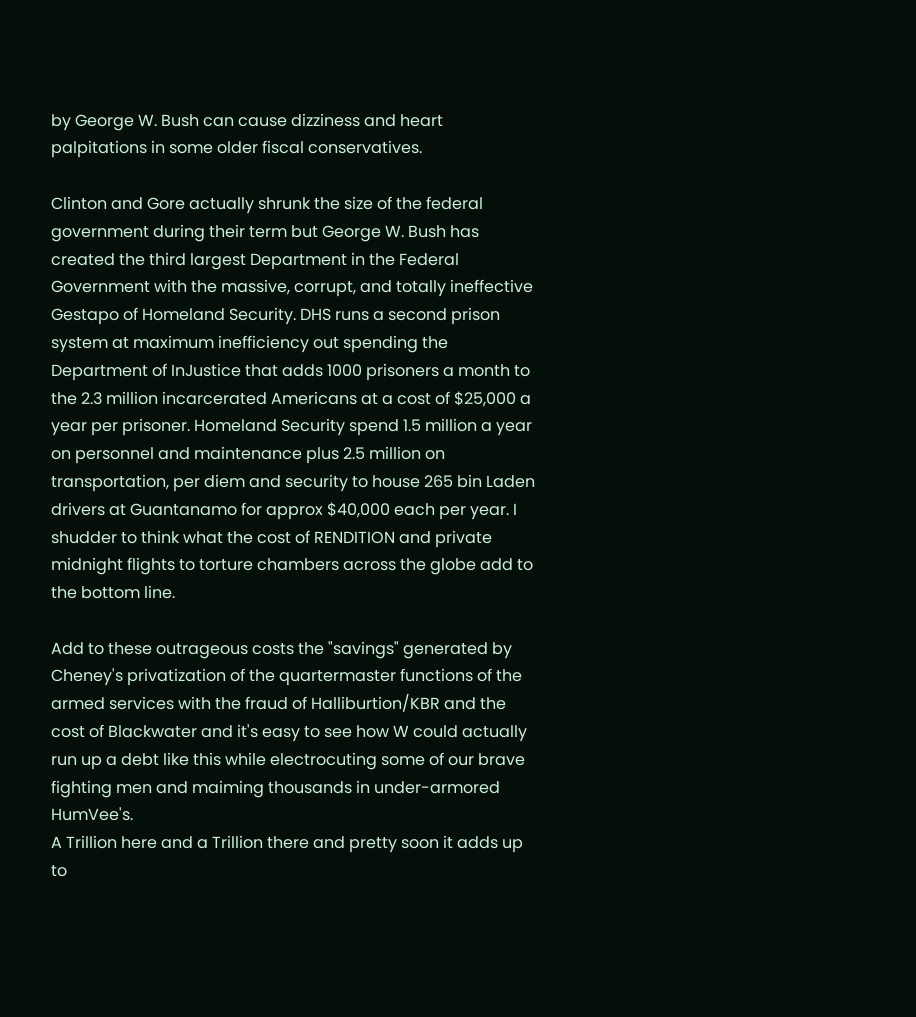by George W. Bush can cause dizziness and heart palpitations in some older fiscal conservatives.

Clinton and Gore actually shrunk the size of the federal government during their term but George W. Bush has created the third largest Department in the Federal Government with the massive, corrupt, and totally ineffective Gestapo of Homeland Security. DHS runs a second prison system at maximum inefficiency out spending the Department of InJustice that adds 1000 prisoners a month to the 2.3 million incarcerated Americans at a cost of $25,000 a year per prisoner. Homeland Security spend 1.5 million a year on personnel and maintenance plus 2.5 million on transportation, per diem and security to house 265 bin Laden drivers at Guantanamo for approx $40,000 each per year. I shudder to think what the cost of RENDITION and private midnight flights to torture chambers across the globe add to the bottom line.

Add to these outrageous costs the "savings" generated by Cheney's privatization of the quartermaster functions of the armed services with the fraud of Halliburtion/KBR and the cost of Blackwater and it's easy to see how W could actually run up a debt like this while electrocuting some of our brave fighting men and maiming thousands in under-armored HumVee's.
A Trillion here and a Trillion there and pretty soon it adds up to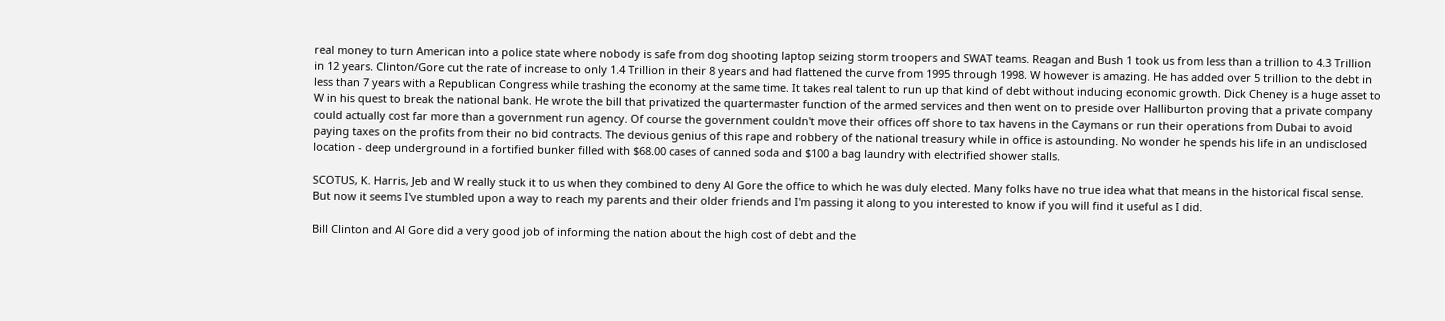real money to turn American into a police state where nobody is safe from dog shooting laptop seizing storm troopers and SWAT teams. Reagan and Bush 1 took us from less than a trillion to 4.3 Trillion in 12 years. Clinton/Gore cut the rate of increase to only 1.4 Trillion in their 8 years and had flattened the curve from 1995 through 1998. W however is amazing. He has added over 5 trillion to the debt in less than 7 years with a Republican Congress while trashing the economy at the same time. It takes real talent to run up that kind of debt without inducing economic growth. Dick Cheney is a huge asset to W in his quest to break the national bank. He wrote the bill that privatized the quartermaster function of the armed services and then went on to preside over Halliburton proving that a private company could actually cost far more than a government run agency. Of course the government couldn't move their offices off shore to tax havens in the Caymans or run their operations from Dubai to avoid paying taxes on the profits from their no bid contracts. The devious genius of this rape and robbery of the national treasury while in office is astounding. No wonder he spends his life in an undisclosed location - deep underground in a fortified bunker filled with $68.00 cases of canned soda and $100 a bag laundry with electrified shower stalls.

SCOTUS, K. Harris, Jeb and W really stuck it to us when they combined to deny Al Gore the office to which he was duly elected. Many folks have no true idea what that means in the historical fiscal sense. But now it seems I've stumbled upon a way to reach my parents and their older friends and I'm passing it along to you interested to know if you will find it useful as I did.

Bill Clinton and Al Gore did a very good job of informing the nation about the high cost of debt and the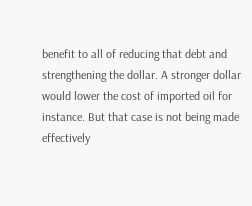benefit to all of reducing that debt and strengthening the dollar. A stronger dollar would lower the cost of imported oil for instance. But that case is not being made effectively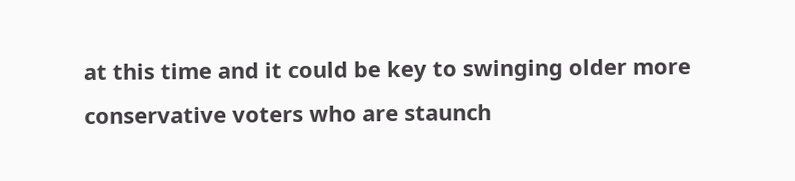at this time and it could be key to swinging older more conservative voters who are staunch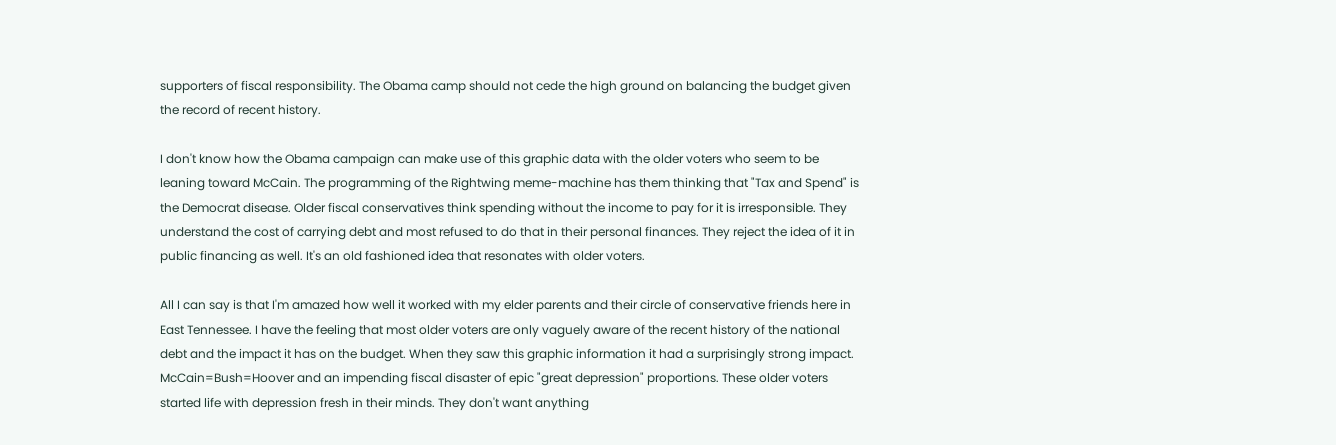supporters of fiscal responsibility. The Obama camp should not cede the high ground on balancing the budget given the record of recent history.

I don't know how the Obama campaign can make use of this graphic data with the older voters who seem to be leaning toward McCain. The programming of the Rightwing meme-machine has them thinking that "Tax and Spend" is the Democrat disease. Older fiscal conservatives think spending without the income to pay for it is irresponsible. They understand the cost of carrying debt and most refused to do that in their personal finances. They reject the idea of it in public financing as well. It's an old fashioned idea that resonates with older voters.

All I can say is that I'm amazed how well it worked with my elder parents and their circle of conservative friends here in East Tennessee. I have the feeling that most older voters are only vaguely aware of the recent history of the national debt and the impact it has on the budget. When they saw this graphic information it had a surprisingly strong impact. McCain=Bush=Hoover and an impending fiscal disaster of epic "great depression" proportions. These older voters started life with depression fresh in their minds. They don't want anything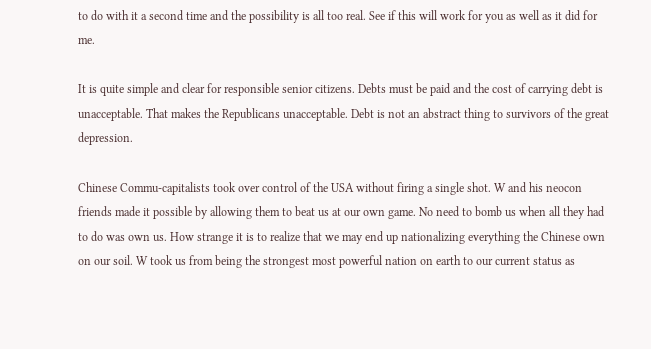to do with it a second time and the possibility is all too real. See if this will work for you as well as it did for me.

It is quite simple and clear for responsible senior citizens. Debts must be paid and the cost of carrying debt is unacceptable. That makes the Republicans unacceptable. Debt is not an abstract thing to survivors of the great depression.

Chinese Commu-capitalists took over control of the USA without firing a single shot. W and his neocon friends made it possible by allowing them to beat us at our own game. No need to bomb us when all they had to do was own us. How strange it is to realize that we may end up nationalizing everything the Chinese own on our soil. W took us from being the strongest most powerful nation on earth to our current status as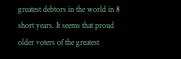greatest debtors in the world in 8 short years. It seems that proud older voters of the greatest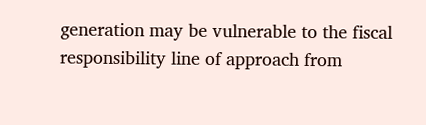generation may be vulnerable to the fiscal responsibility line of approach from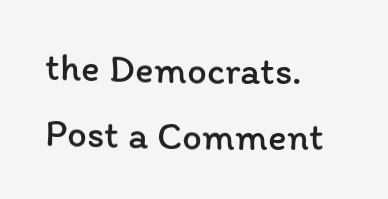the Democrats.
Post a Comment